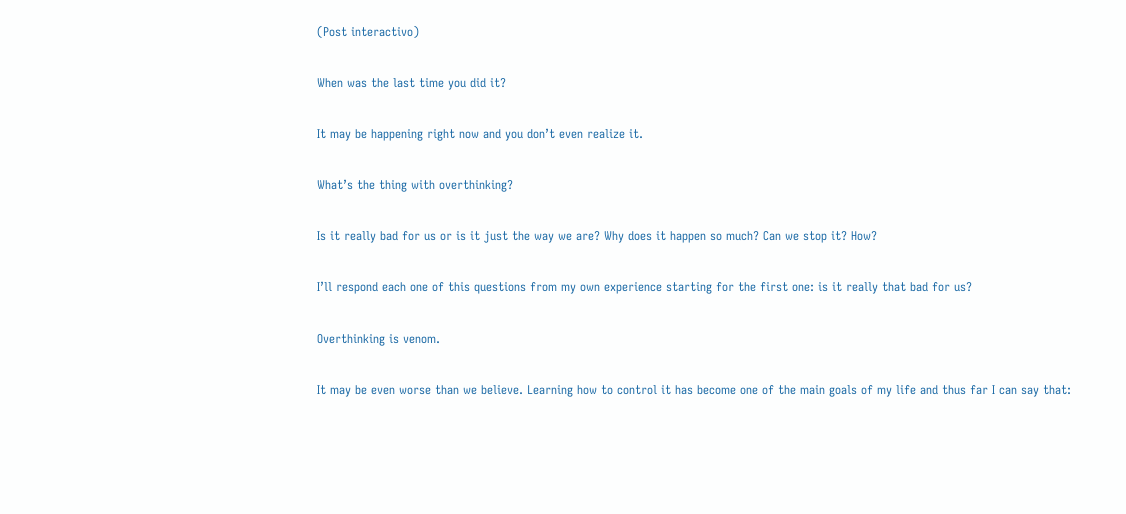(Post interactivo)

When was the last time you did it?

It may be happening right now and you don’t even realize it.

What’s the thing with overthinking?

Is it really bad for us or is it just the way we are? Why does it happen so much? Can we stop it? How?

I’ll respond each one of this questions from my own experience starting for the first one: is it really that bad for us?

Overthinking is venom.

It may be even worse than we believe. Learning how to control it has become one of the main goals of my life and thus far I can say that: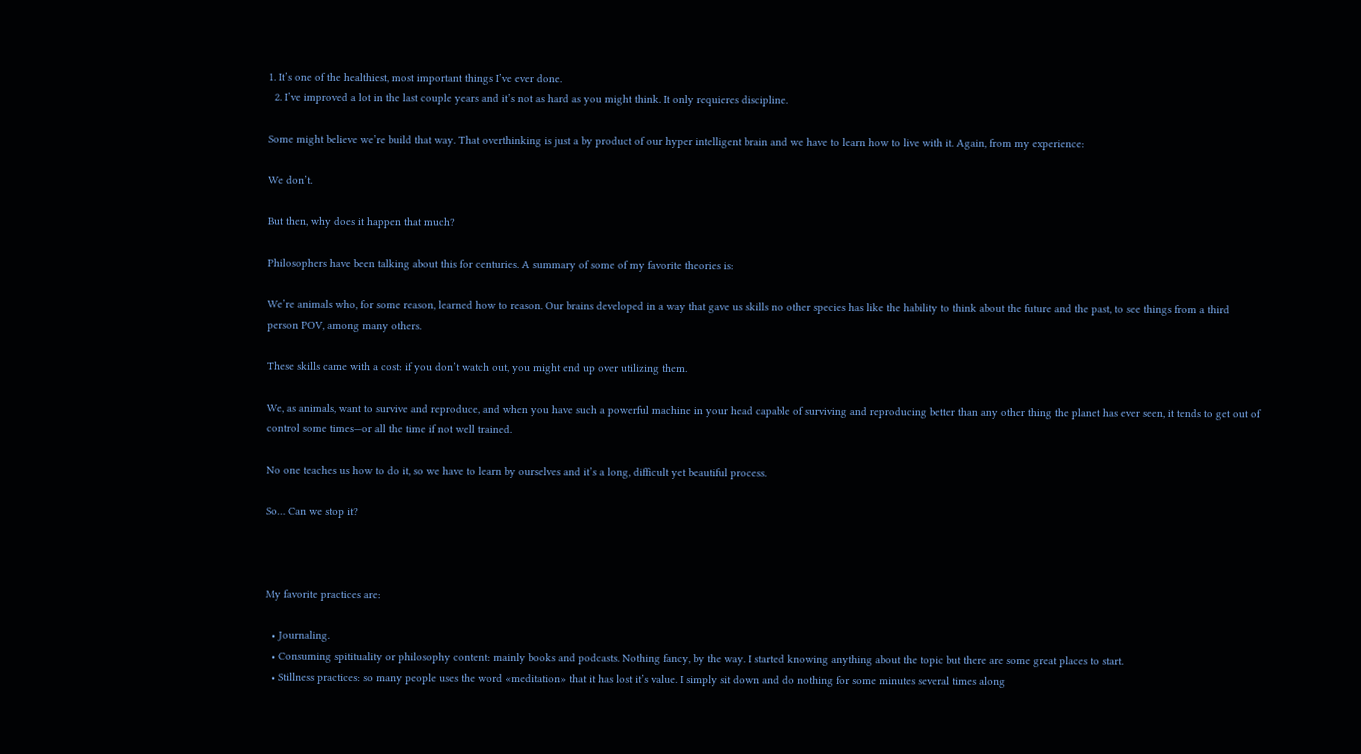1. It’s one of the healthiest, most important things I’ve ever done.
  2. I’ve improved a lot in the last couple years and it’s not as hard as you might think. It only requieres discipline.

Some might believe we’re build that way. That overthinking is just a by product of our hyper intelligent brain and we have to learn how to live with it. Again, from my experience:

We don’t.

But then, why does it happen that much?

Philosophers have been talking about this for centuries. A summary of some of my favorite theories is:

We’re animals who, for some reason, learned how to reason. Our brains developed in a way that gave us skills no other species has like the hability to think about the future and the past, to see things from a third person POV, among many others.

These skills came with a cost: if you don’t watch out, you might end up over utilizing them.

We, as animals, want to survive and reproduce, and when you have such a powerful machine in your head capable of surviving and reproducing better than any other thing the planet has ever seen, it tends to get out of control some times—or all the time if not well trained.

No one teaches us how to do it, so we have to learn by ourselves and it’s a long, difficult yet beautiful process.

So… Can we stop it?



My favorite practices are:

  • Journaling.
  • Consuming spitituality or philosophy content: mainly books and podcasts. Nothing fancy, by the way. I started knowing anything about the topic but there are some great places to start.
  • Stillness practices: so many people uses the word «meditation» that it has lost it’s value. I simply sit down and do nothing for some minutes several times along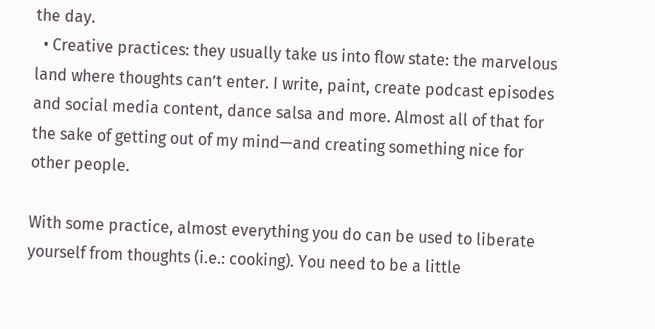the day.
  • Creative practices: they usually take us into flow state: the marvelous land where thoughts can’t enter. I write, paint, create podcast episodes and social media content, dance salsa and more. Almost all of that for the sake of getting out of my mind—and creating something nice for other people.

With some practice, almost everything you do can be used to liberate yourself from thoughts (i.e.: cooking). You need to be a little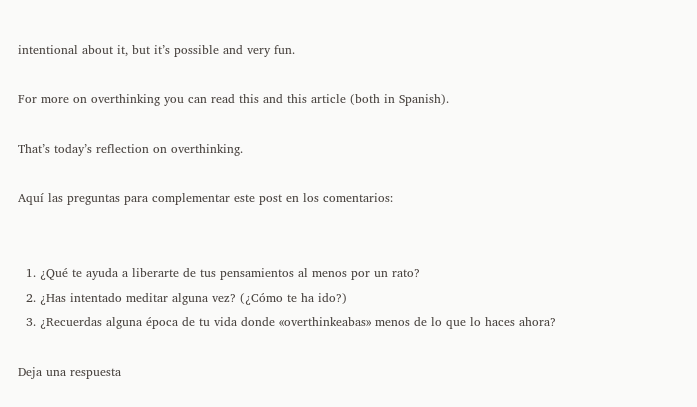intentional about it, but it’s possible and very fun.

For more on overthinking you can read this and this article (both in Spanish).

That’s today’s reflection on overthinking.

Aquí las preguntas para complementar este post en los comentarios:


  1. ¿Qué te ayuda a liberarte de tus pensamientos al menos por un rato?
  2. ¿Has intentado meditar alguna vez? (¿Cómo te ha ido?)
  3. ¿Recuerdas alguna época de tu vida donde «overthinkeabas» menos de lo que lo haces ahora?

Deja una respuesta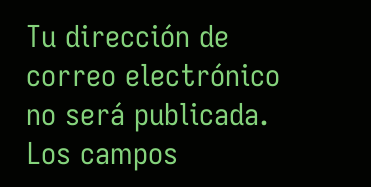Tu dirección de correo electrónico no será publicada. Los campos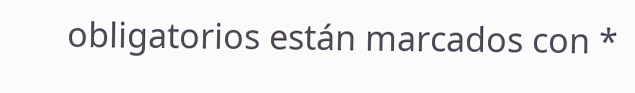obligatorios están marcados con *